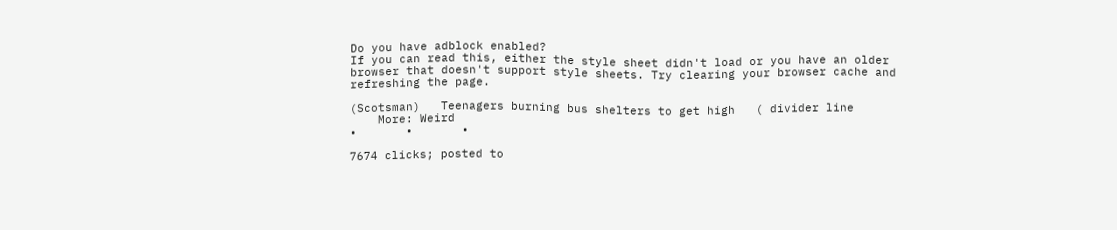Do you have adblock enabled?
If you can read this, either the style sheet didn't load or you have an older browser that doesn't support style sheets. Try clearing your browser cache and refreshing the page.

(Scotsman)   Teenagers burning bus shelters to get high   ( divider line
    More: Weird
•       •       •

7674 clicks; posted to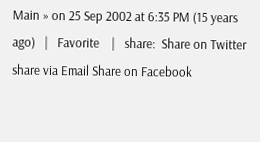Main » on 25 Sep 2002 at 6:35 PM (15 years ago)   |   Favorite    |   share:  Share on Twitter share via Email Share on Facebook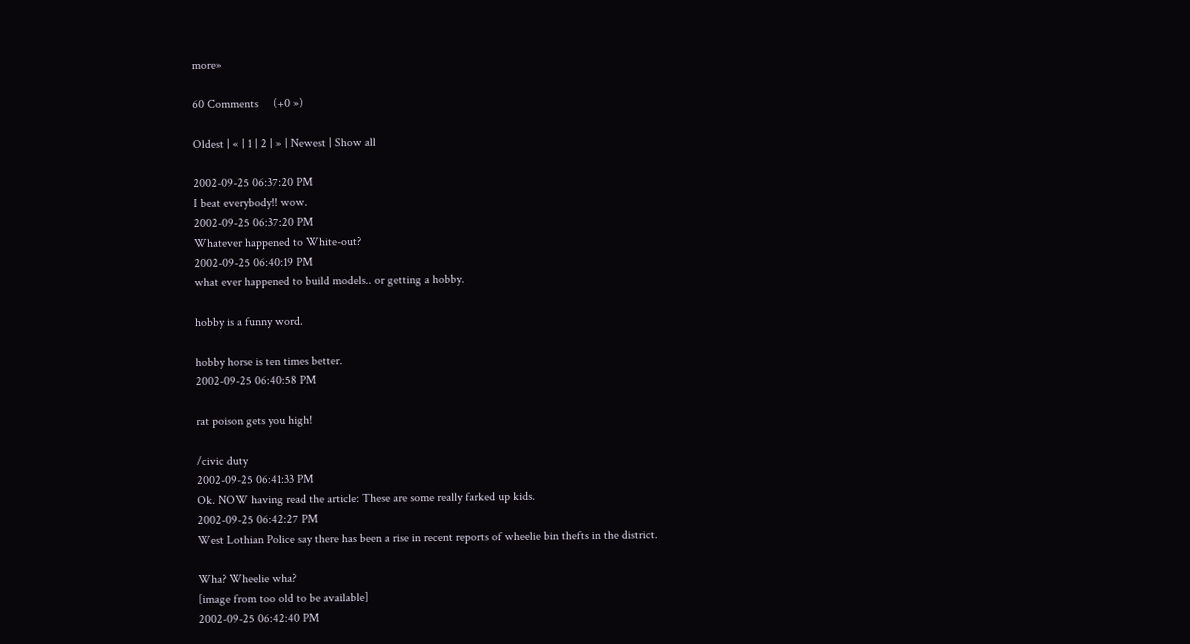more»

60 Comments     (+0 »)

Oldest | « | 1 | 2 | » | Newest | Show all

2002-09-25 06:37:20 PM
I beat everybody!! wow.
2002-09-25 06:37:20 PM
Whatever happened to White-out?
2002-09-25 06:40:19 PM
what ever happened to build models.. or getting a hobby.

hobby is a funny word.

hobby horse is ten times better.
2002-09-25 06:40:58 PM

rat poison gets you high!

/civic duty
2002-09-25 06:41:33 PM
Ok. NOW having read the article: These are some really farked up kids.
2002-09-25 06:42:27 PM
West Lothian Police say there has been a rise in recent reports of wheelie bin thefts in the district.

Wha? Wheelie wha?
[image from too old to be available]
2002-09-25 06:42:40 PM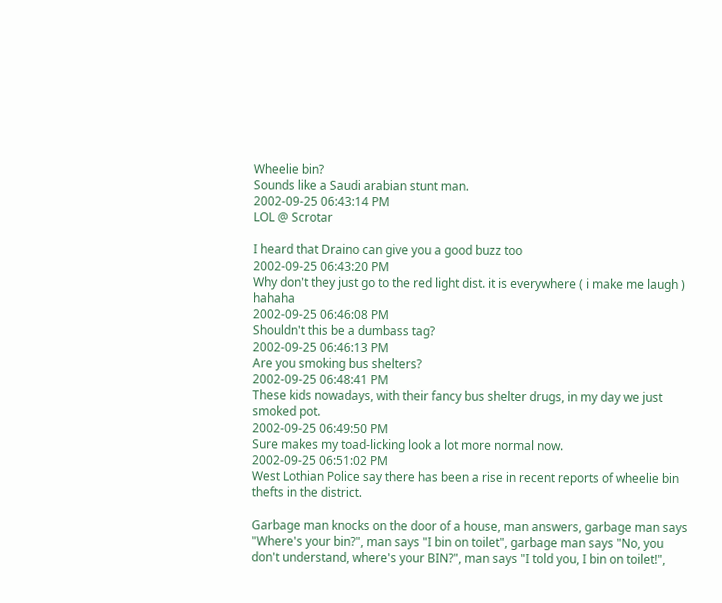Wheelie bin?
Sounds like a Saudi arabian stunt man.
2002-09-25 06:43:14 PM
LOL @ Scrotar

I heard that Draino can give you a good buzz too
2002-09-25 06:43:20 PM
Why don't they just go to the red light dist. it is everywhere ( i make me laugh ) hahaha
2002-09-25 06:46:08 PM
Shouldn't this be a dumbass tag?
2002-09-25 06:46:13 PM
Are you smoking bus shelters?
2002-09-25 06:48:41 PM
These kids nowadays, with their fancy bus shelter drugs, in my day we just smoked pot.
2002-09-25 06:49:50 PM
Sure makes my toad-licking look a lot more normal now.
2002-09-25 06:51:02 PM
West Lothian Police say there has been a rise in recent reports of wheelie bin thefts in the district.

Garbage man knocks on the door of a house, man answers, garbage man says "Where's your bin?", man says "I bin on toilet", garbage man says "No, you don't understand, where's your BIN?", man says "I told you, I bin on toilet!",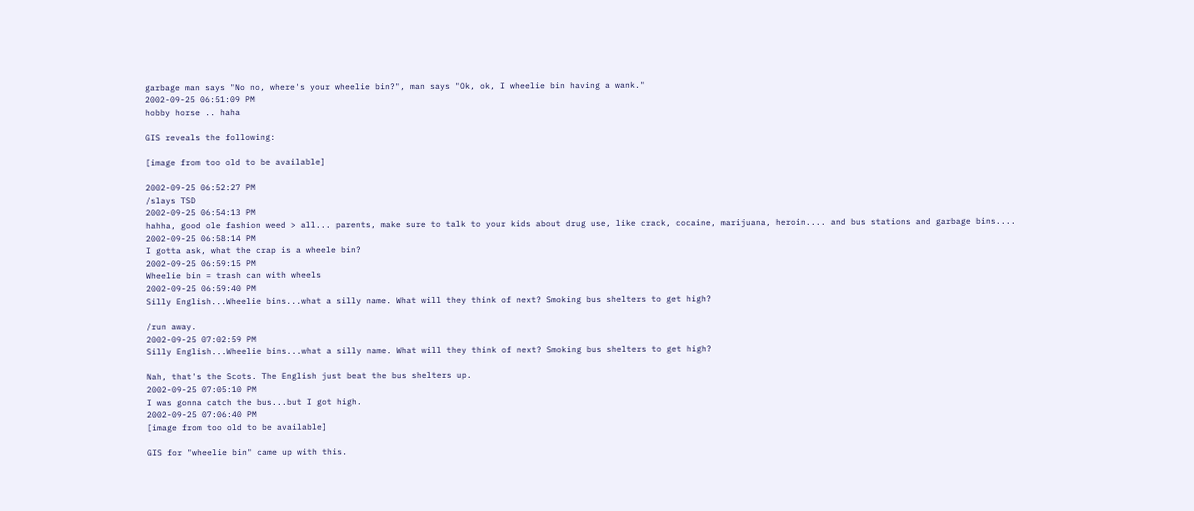garbage man says "No no, where's your wheelie bin?", man says "Ok, ok, I wheelie bin having a wank."
2002-09-25 06:51:09 PM
hobby horse .. haha

GIS reveals the following:

[image from too old to be available]

2002-09-25 06:52:27 PM
/slays TSD
2002-09-25 06:54:13 PM
hahha, good ole fashion weed > all... parents, make sure to talk to your kids about drug use, like crack, cocaine, marijuana, heroin.... and bus stations and garbage bins....
2002-09-25 06:58:14 PM
I gotta ask, what the crap is a wheele bin?
2002-09-25 06:59:15 PM
Wheelie bin = trash can with wheels
2002-09-25 06:59:40 PM
Silly English...Wheelie bins...what a silly name. What will they think of next? Smoking bus shelters to get high?

/run away.
2002-09-25 07:02:59 PM
Silly English...Wheelie bins...what a silly name. What will they think of next? Smoking bus shelters to get high?

Nah, that's the Scots. The English just beat the bus shelters up.
2002-09-25 07:05:10 PM
I was gonna catch the bus...but I got high.
2002-09-25 07:06:40 PM
[image from too old to be available]

GIS for "wheelie bin" came up with this.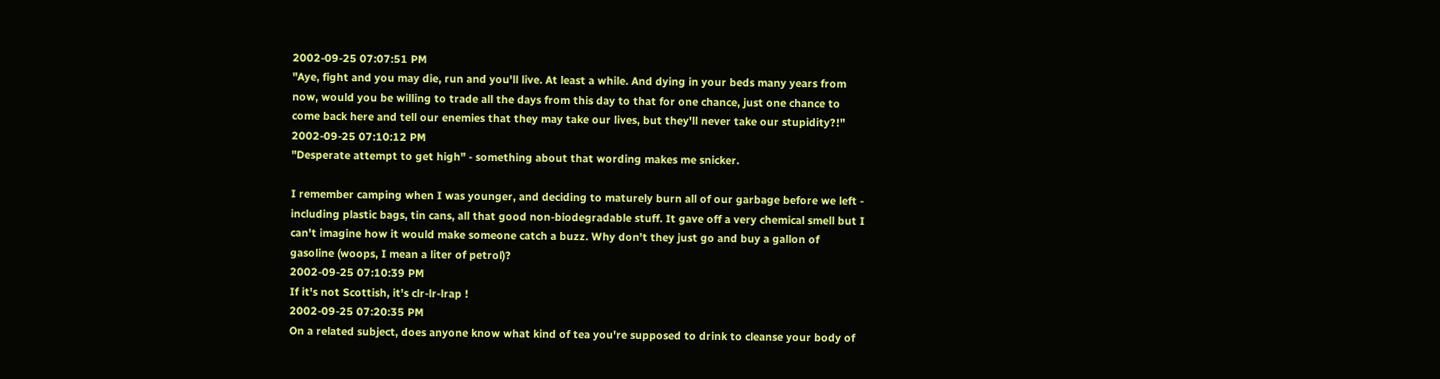2002-09-25 07:07:51 PM
"Aye, fight and you may die, run and you'll live. At least a while. And dying in your beds many years from now, would you be willing to trade all the days from this day to that for one chance, just one chance to come back here and tell our enemies that they may take our lives, but they'll never take our stupidity?!"
2002-09-25 07:10:12 PM
"Desperate attempt to get high" - something about that wording makes me snicker.

I remember camping when I was younger, and deciding to maturely burn all of our garbage before we left - including plastic bags, tin cans, all that good non-biodegradable stuff. It gave off a very chemical smell but I can't imagine how it would make someone catch a buzz. Why don't they just go and buy a gallon of gasoline (woops, I mean a liter of petrol)?
2002-09-25 07:10:39 PM
If it's not Scottish, it's clr-lr-lrap !
2002-09-25 07:20:35 PM
On a related subject, does anyone know what kind of tea you're supposed to drink to cleanse your body of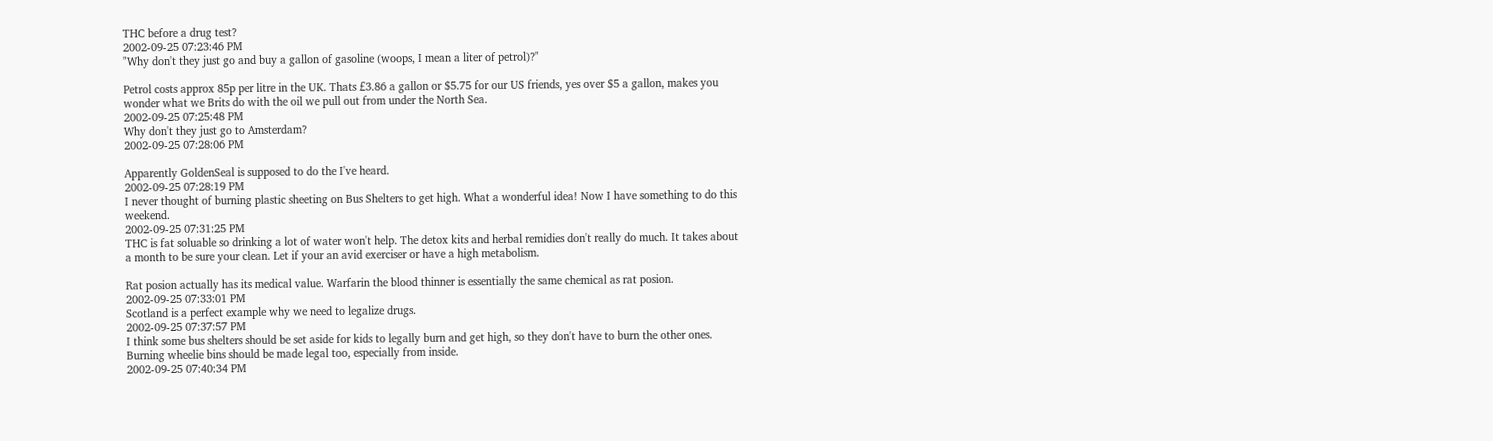THC before a drug test?
2002-09-25 07:23:46 PM
"Why don't they just go and buy a gallon of gasoline (woops, I mean a liter of petrol)?"

Petrol costs approx 85p per litre in the UK. Thats £3.86 a gallon or $5.75 for our US friends, yes over $5 a gallon, makes you wonder what we Brits do with the oil we pull out from under the North Sea.
2002-09-25 07:25:48 PM
Why don't they just go to Amsterdam?
2002-09-25 07:28:06 PM

Apparently GoldenSeal is supposed to do the I've heard.
2002-09-25 07:28:19 PM
I never thought of burning plastic sheeting on Bus Shelters to get high. What a wonderful idea! Now I have something to do this weekend.
2002-09-25 07:31:25 PM
THC is fat soluable so drinking a lot of water won't help. The detox kits and herbal remidies don't really do much. It takes about a month to be sure your clean. Let if your an avid exerciser or have a high metabolism.

Rat posion actually has its medical value. Warfarin the blood thinner is essentially the same chemical as rat posion.
2002-09-25 07:33:01 PM
Scotland is a perfect example why we need to legalize drugs.
2002-09-25 07:37:57 PM
I think some bus shelters should be set aside for kids to legally burn and get high, so they don't have to burn the other ones. Burning wheelie bins should be made legal too, especially from inside.
2002-09-25 07:40:34 PM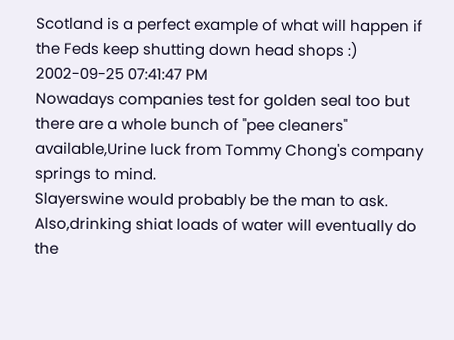Scotland is a perfect example of what will happen if the Feds keep shutting down head shops :)
2002-09-25 07:41:47 PM
Nowadays companies test for golden seal too but there are a whole bunch of "pee cleaners" available,Urine luck from Tommy Chong's company springs to mind.
Slayerswine would probably be the man to ask.
Also,drinking shiat loads of water will eventually do the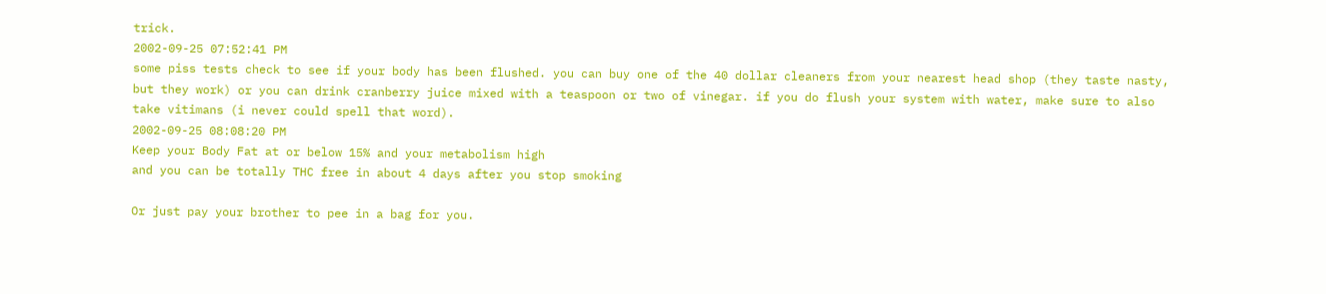trick.
2002-09-25 07:52:41 PM
some piss tests check to see if your body has been flushed. you can buy one of the 40 dollar cleaners from your nearest head shop (they taste nasty, but they work) or you can drink cranberry juice mixed with a teaspoon or two of vinegar. if you do flush your system with water, make sure to also take vitimans (i never could spell that word).
2002-09-25 08:08:20 PM
Keep your Body Fat at or below 15% and your metabolism high
and you can be totally THC free in about 4 days after you stop smoking

Or just pay your brother to pee in a bag for you.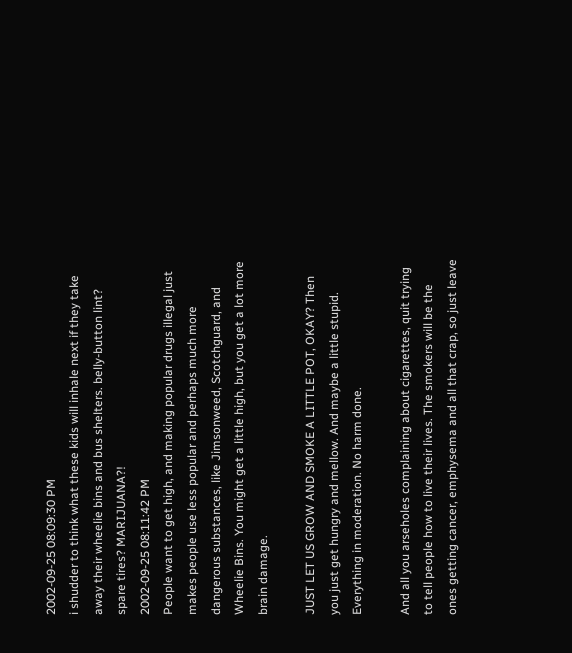2002-09-25 08:09:30 PM
i shudder to think what these kids will inhale next if they take away their wheelie bins and bus shelters. belly-button lint? spare tires? MARIJUANA?!
2002-09-25 08:11:42 PM
People want to get high, and making popular drugs illegal just makes people use less popular and perhaps much more dangerous substances, like Jimsonweed, Scotchguard, and Wheelie Bins. You might get a little high, but you get a lot more brain damage.

JUST LET US GROW AND SMOKE A LITTLE POT, OKAY? Then you just get hungry and mellow. And maybe a little stupid. Everything in moderation. No harm done.

And all you arseholes complaining about cigarettes, quit trying to tell people how to live their lives. The smokers will be the ones getting cancer, emphysema and all that crap, so just leave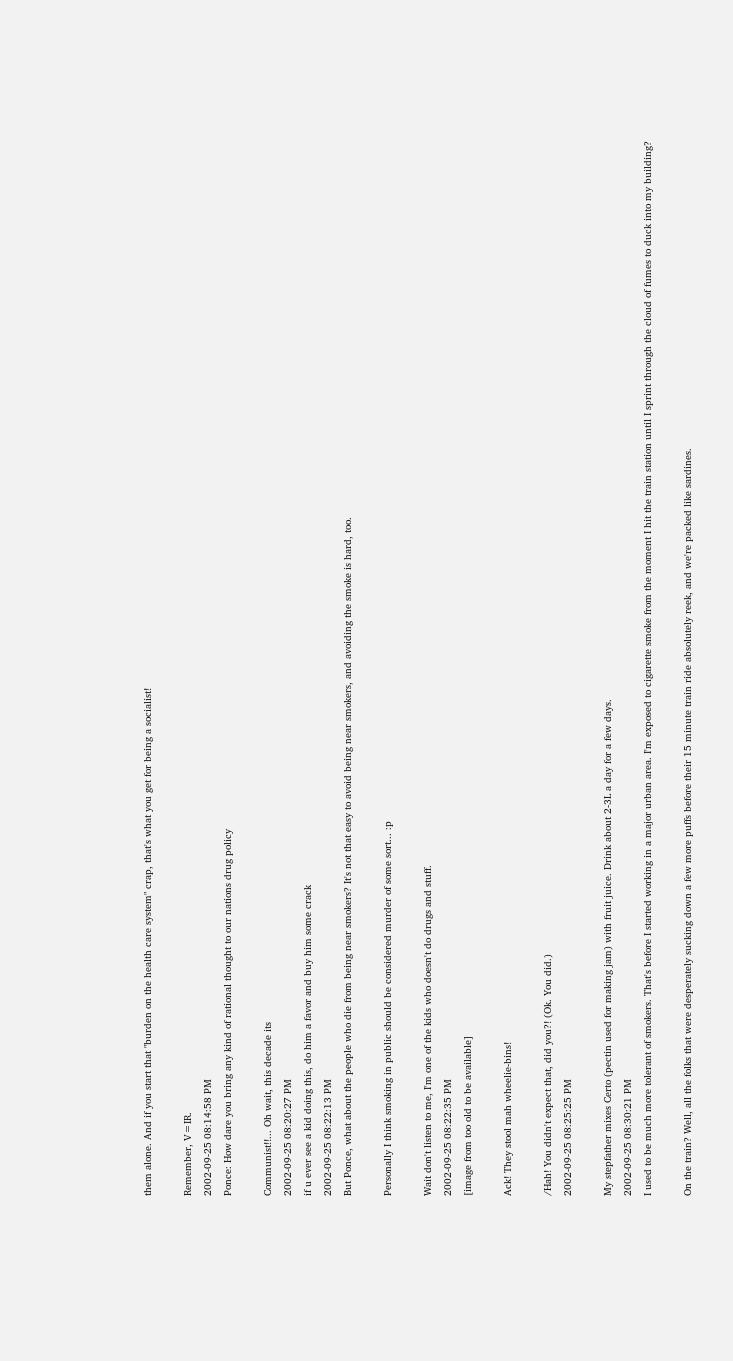them alone. And if you start that "burden on the health care system" crap, that's what you get for being a socialist!

Remember, V=IR.
2002-09-25 08:14:58 PM
Ponce: How dare you bring any kind of rational thought to our nations drug policy

Communist!!... Oh wait, this decade its
2002-09-25 08:20:27 PM
if u ever see a kid doing this, do him a favor and buy him some crack
2002-09-25 08:22:13 PM
But Ponce, what about the people who die from being near smokers? It's not that easy to avoid being near smokers, and avoiding the smoke is hard, too.

Personally I think smoking in public should be considered murder of some sort... :p

Wait don't listen to me, I'm one of the kids who doesn't do drugs and stuff.
2002-09-25 08:22:35 PM
[image from too old to be available]

Ack! They stool mah wheelie-bins!

/Hah! You didn't expect that, did you?! (Ok. You did.)
2002-09-25 08:25:25 PM

My stepfather mixes Certo (pectin used for making jam) with fruit juice. Drink about 2-3L a day for a few days.
2002-09-25 08:30:21 PM
I used to be much more tolerant of smokers. That's before I started working in a major urban area. I'm exposed to cigarette smoke from the moment I hit the train station until I sprint through the cloud of fumes to duck into my building?

On the train? Well, all the folks that were desperately sucking down a few more puffs before their 15 minute train ride absolutely reek, and we're packed like sardines.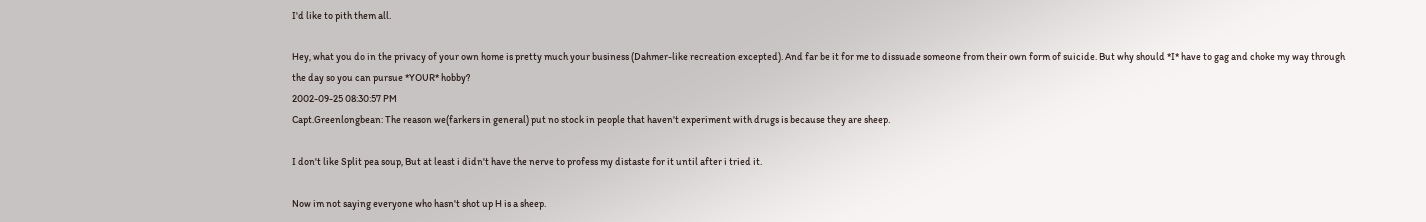I'd like to pith them all.

Hey, what you do in the privacy of your own home is pretty much your business (Dahmer-like recreation excepted). And far be it for me to dissuade someone from their own form of suicide. But why should *I* have to gag and choke my way through the day so you can pursue *YOUR* hobby?
2002-09-25 08:30:57 PM
Capt.Greenlongbean: The reason we(farkers in general) put no stock in people that haven't experiment with drugs is because they are sheep.

I don't like Split pea soup, But at least i didn't have the nerve to profess my distaste for it until after i tried it.

Now im not saying everyone who hasn't shot up H is a sheep.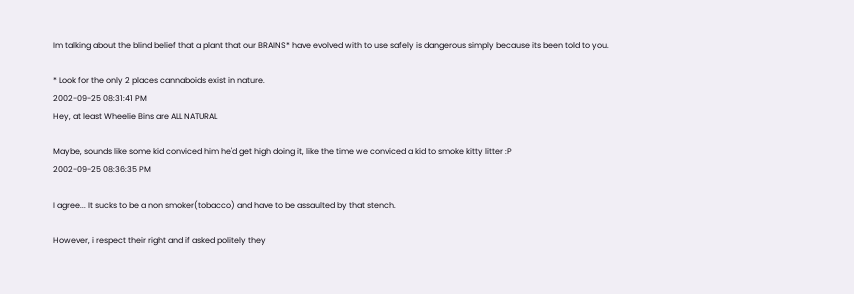Im talking about the blind belief that a plant that our BRAINS* have evolved with to use safely is dangerous simply because its been told to you.

* Look for the only 2 places cannaboids exist in nature.
2002-09-25 08:31:41 PM
Hey, at least Wheelie Bins are ALL NATURAL

Maybe, sounds like some kid conviced him he'd get high doing it, like the time we conviced a kid to smoke kitty litter :P
2002-09-25 08:36:35 PM

I agree... It sucks to be a non smoker(tobacco) and have to be assaulted by that stench.

However, i respect their right and if asked politely they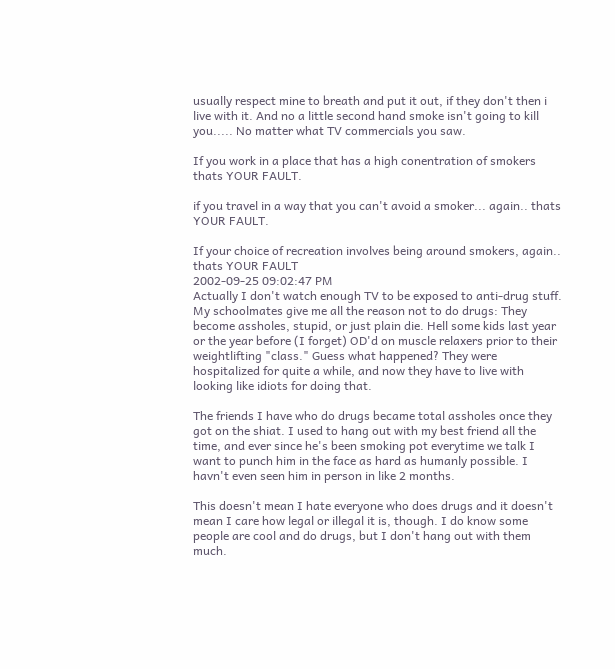usually respect mine to breath and put it out, if they don't then i live with it. And no a little second hand smoke isn't going to kill you..... No matter what TV commercials you saw.

If you work in a place that has a high conentration of smokers thats YOUR FAULT.

if you travel in a way that you can't avoid a smoker... again.. thats YOUR FAULT.

If your choice of recreation involves being around smokers, again.. thats YOUR FAULT
2002-09-25 09:02:47 PM
Actually I don't watch enough TV to be exposed to anti-drug stuff. My schoolmates give me all the reason not to do drugs: They become assholes, stupid, or just plain die. Hell some kids last year or the year before (I forget) OD'd on muscle relaxers prior to their weightlifting "class." Guess what happened? They were hospitalized for quite a while, and now they have to live with looking like idiots for doing that.

The friends I have who do drugs became total assholes once they got on the shiat. I used to hang out with my best friend all the time, and ever since he's been smoking pot everytime we talk I want to punch him in the face as hard as humanly possible. I havn't even seen him in person in like 2 months.

This doesn't mean I hate everyone who does drugs and it doesn't mean I care how legal or illegal it is, though. I do know some people are cool and do drugs, but I don't hang out with them much.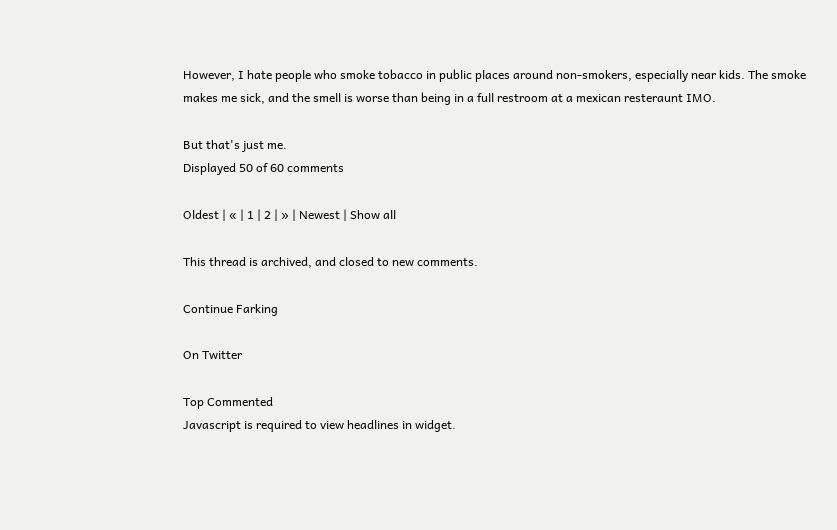However, I hate people who smoke tobacco in public places around non-smokers, especially near kids. The smoke makes me sick, and the smell is worse than being in a full restroom at a mexican resteraunt IMO.

But that's just me.
Displayed 50 of 60 comments

Oldest | « | 1 | 2 | » | Newest | Show all

This thread is archived, and closed to new comments.

Continue Farking

On Twitter

Top Commented
Javascript is required to view headlines in widget.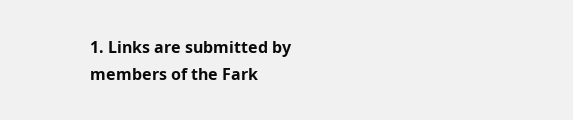1. Links are submitted by members of the Fark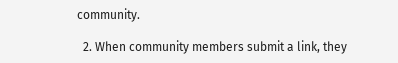community.

  2. When community members submit a link, they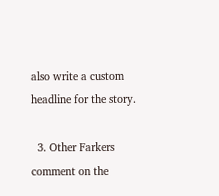also write a custom headline for the story.

  3. Other Farkers comment on the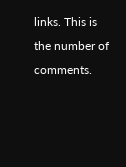links. This is the number of comments.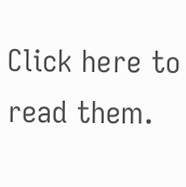Click here to read them.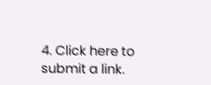4. Click here to submit a link.